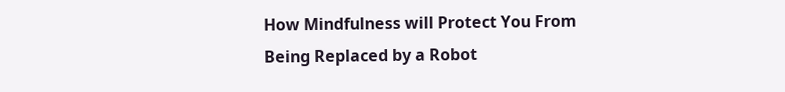How Mindfulness will Protect You From Being Replaced by a Robot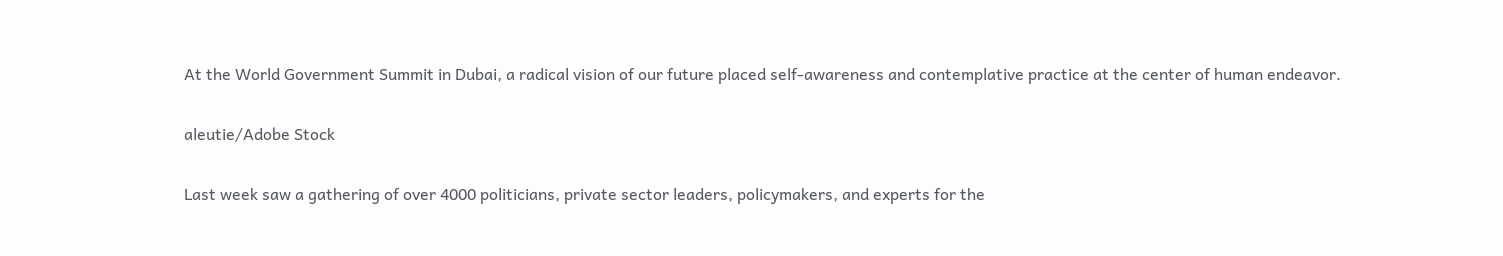At the World Government Summit in Dubai, a radical vision of our future placed self-awareness and contemplative practice at the center of human endeavor.

aleutie/Adobe Stock

Last week saw a gathering of over 4000 politicians, private sector leaders, policymakers, and experts for the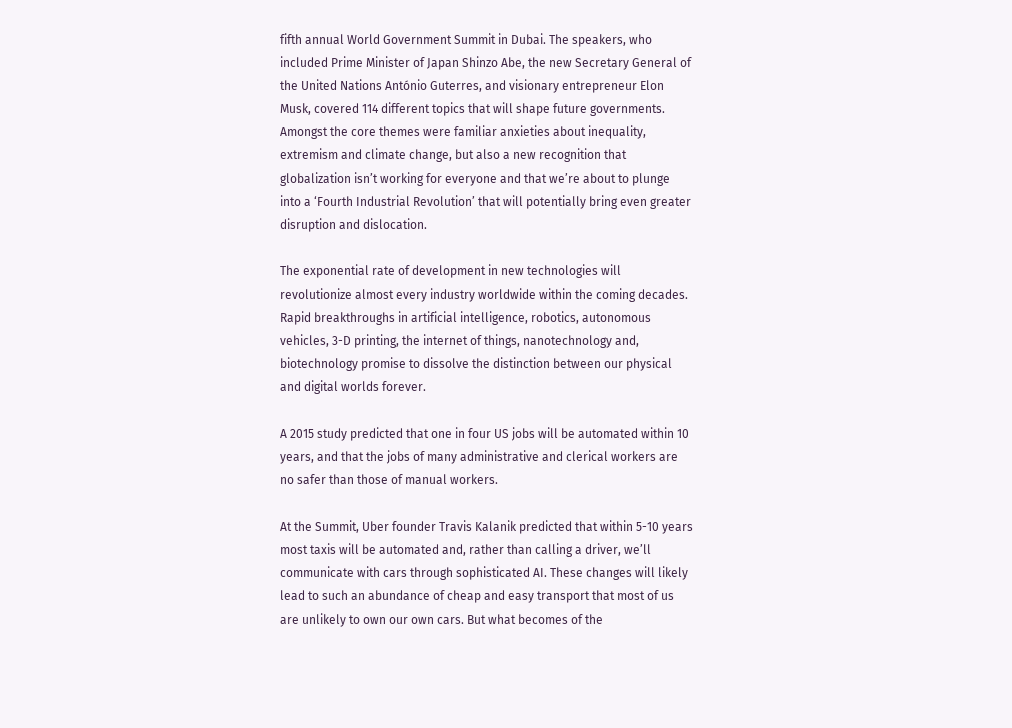fifth annual World Government Summit in Dubai. The speakers, who included Prime Minister of Japan Shinzo Abe, the new Secretary General of the United Nations António Guterres, and visionary entrepreneur Elon Musk, covered 114 different topics that will shape future governments. Amongst the core themes were familiar anxieties about inequality, extremism and climate change, but also a new recognition that globalization isn’t working for everyone and that we’re about to plunge into a ‘Fourth Industrial Revolution’ that will potentially bring even greater disruption and dislocation.

The exponential rate of development in new technologies will revolutionize almost every industry worldwide within the coming decades. Rapid breakthroughs in artificial intelligence, robotics, autonomous vehicles, 3-D printing, the internet of things, nanotechnology and, biotechnology promise to dissolve the distinction between our physical and digital worlds forever.

A 2015 study predicted that one in four US jobs will be automated within 10 years, and that the jobs of many administrative and clerical workers are no safer than those of manual workers.

At the Summit, Uber founder Travis Kalanik predicted that within 5-10 years most taxis will be automated and, rather than calling a driver, we’ll communicate with cars through sophisticated AI. These changes will likely lead to such an abundance of cheap and easy transport that most of us are unlikely to own our own cars. But what becomes of the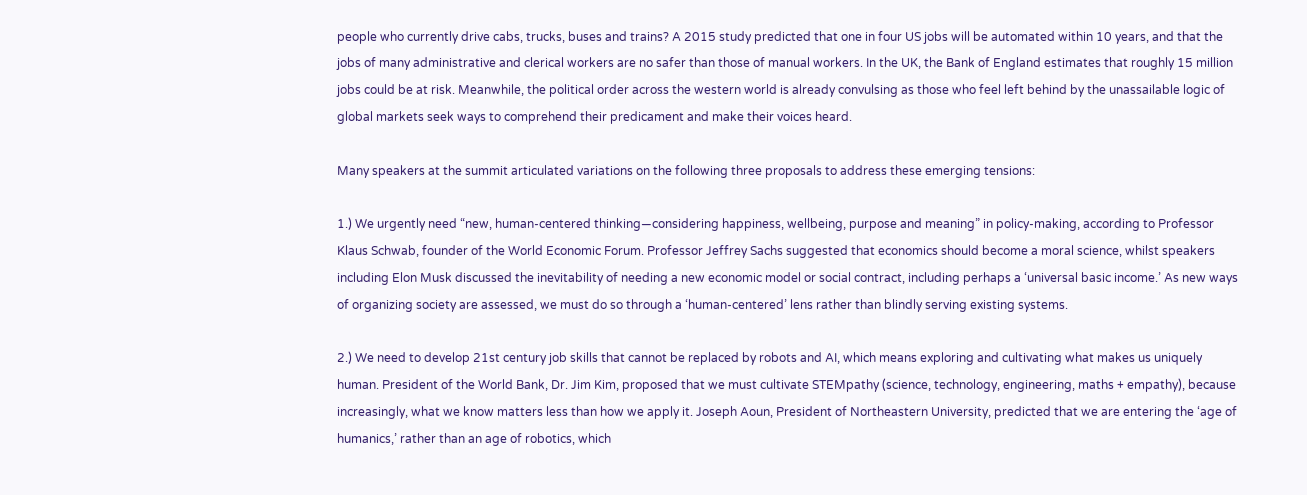people who currently drive cabs, trucks, buses and trains? A 2015 study predicted that one in four US jobs will be automated within 10 years, and that the jobs of many administrative and clerical workers are no safer than those of manual workers. In the UK, the Bank of England estimates that roughly 15 million jobs could be at risk. Meanwhile, the political order across the western world is already convulsing as those who feel left behind by the unassailable logic of global markets seek ways to comprehend their predicament and make their voices heard.

Many speakers at the summit articulated variations on the following three proposals to address these emerging tensions:

1.) We urgently need “new, human-centered thinking—considering happiness, wellbeing, purpose and meaning” in policy-making, according to Professor Klaus Schwab, founder of the World Economic Forum. Professor Jeffrey Sachs suggested that economics should become a moral science, whilst speakers including Elon Musk discussed the inevitability of needing a new economic model or social contract, including perhaps a ‘universal basic income.’ As new ways of organizing society are assessed, we must do so through a ‘human-centered’ lens rather than blindly serving existing systems.

2.) We need to develop 21st century job skills that cannot be replaced by robots and AI, which means exploring and cultivating what makes us uniquely human. President of the World Bank, Dr. Jim Kim, proposed that we must cultivate STEMpathy (science, technology, engineering, maths + empathy), because increasingly, what we know matters less than how we apply it. Joseph Aoun, President of Northeastern University, predicted that we are entering the ‘age of humanics,’ rather than an age of robotics, which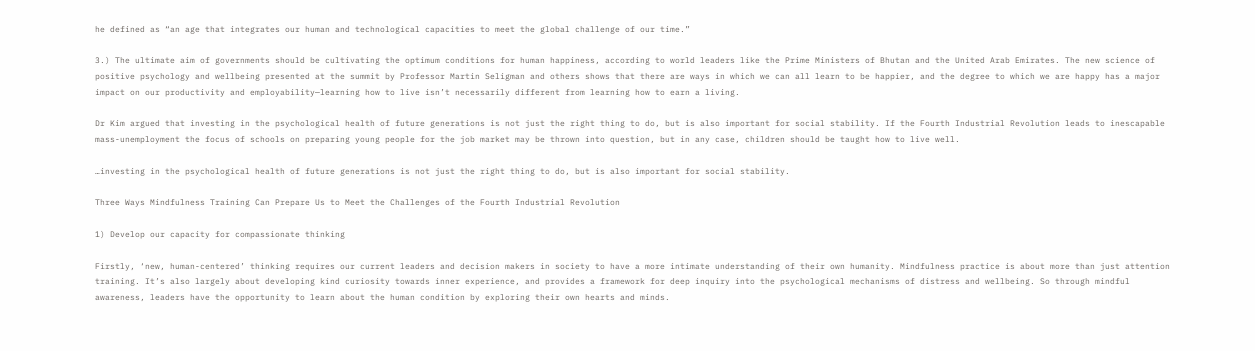he defined as “an age that integrates our human and technological capacities to meet the global challenge of our time.”

3.) The ultimate aim of governments should be cultivating the optimum conditions for human happiness, according to world leaders like the Prime Ministers of Bhutan and the United Arab Emirates. The new science of positive psychology and wellbeing presented at the summit by Professor Martin Seligman and others shows that there are ways in which we can all learn to be happier, and the degree to which we are happy has a major impact on our productivity and employability—learning how to live isn’t necessarily different from learning how to earn a living.

Dr Kim argued that investing in the psychological health of future generations is not just the right thing to do, but is also important for social stability. If the Fourth Industrial Revolution leads to inescapable mass-unemployment the focus of schools on preparing young people for the job market may be thrown into question, but in any case, children should be taught how to live well.

…investing in the psychological health of future generations is not just the right thing to do, but is also important for social stability.

Three Ways Mindfulness Training Can Prepare Us to Meet the Challenges of the Fourth Industrial Revolution

1) Develop our capacity for compassionate thinking

Firstly, ‘new, human-centered’ thinking requires our current leaders and decision makers in society to have a more intimate understanding of their own humanity. Mindfulness practice is about more than just attention training. It’s also largely about developing kind curiosity towards inner experience, and provides a framework for deep inquiry into the psychological mechanisms of distress and wellbeing. So through mindful awareness, leaders have the opportunity to learn about the human condition by exploring their own hearts and minds.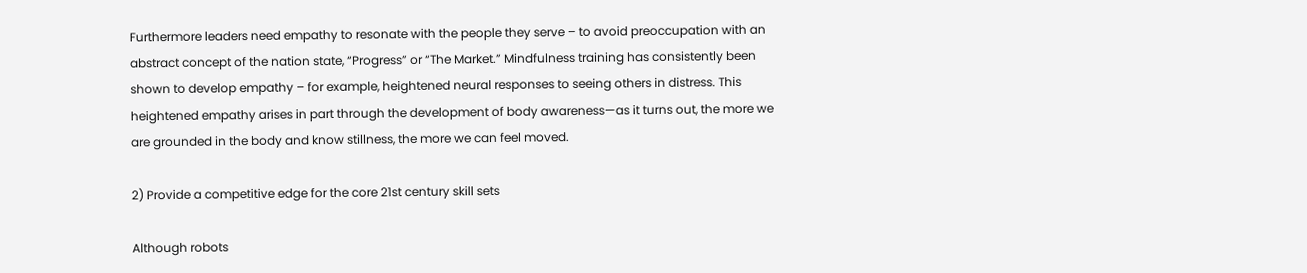Furthermore leaders need empathy to resonate with the people they serve – to avoid preoccupation with an abstract concept of the nation state, “Progress” or “The Market.” Mindfulness training has consistently been shown to develop empathy – for example, heightened neural responses to seeing others in distress. This heightened empathy arises in part through the development of body awareness—as it turns out, the more we are grounded in the body and know stillness, the more we can feel moved.

2) Provide a competitive edge for the core 21st century skill sets

Although robots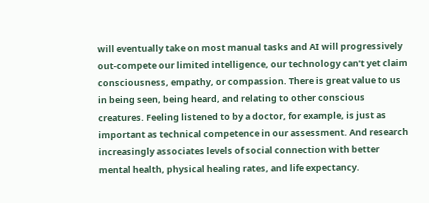will eventually take on most manual tasks and AI will progressively out-compete our limited intelligence, our technology can’t yet claim consciousness, empathy, or compassion. There is great value to us in being seen, being heard, and relating to other conscious creatures. Feeling listened to by a doctor, for example, is just as important as technical competence in our assessment. And research increasingly associates levels of social connection with better mental health, physical healing rates, and life expectancy.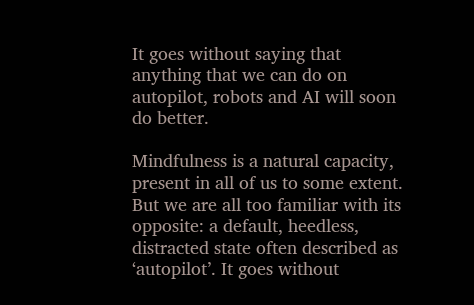It goes without saying that anything that we can do on autopilot, robots and AI will soon do better.

Mindfulness is a natural capacity, present in all of us to some extent. But we are all too familiar with its opposite: a default, heedless, distracted state often described as ‘autopilot’. It goes without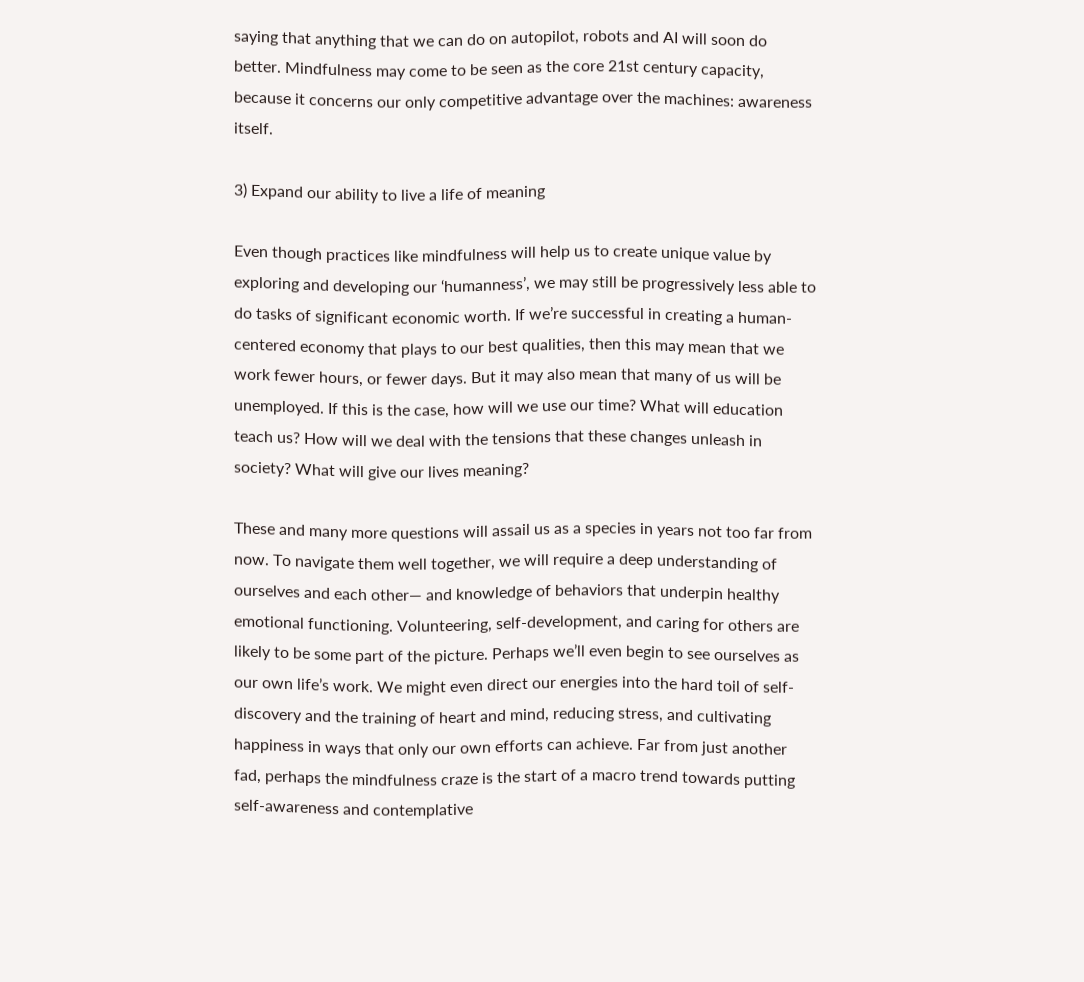saying that anything that we can do on autopilot, robots and AI will soon do better. Mindfulness may come to be seen as the core 21st century capacity, because it concerns our only competitive advantage over the machines: awareness itself.

3) Expand our ability to live a life of meaning

Even though practices like mindfulness will help us to create unique value by exploring and developing our ‘humanness’, we may still be progressively less able to do tasks of significant economic worth. If we’re successful in creating a human-centered economy that plays to our best qualities, then this may mean that we work fewer hours, or fewer days. But it may also mean that many of us will be unemployed. If this is the case, how will we use our time? What will education teach us? How will we deal with the tensions that these changes unleash in society? What will give our lives meaning?

These and many more questions will assail us as a species in years not too far from now. To navigate them well together, we will require a deep understanding of ourselves and each other— and knowledge of behaviors that underpin healthy emotional functioning. Volunteering, self-development, and caring for others are likely to be some part of the picture. Perhaps we’ll even begin to see ourselves as our own life’s work. We might even direct our energies into the hard toil of self-discovery and the training of heart and mind, reducing stress, and cultivating happiness in ways that only our own efforts can achieve. Far from just another fad, perhaps the mindfulness craze is the start of a macro trend towards putting self-awareness and contemplative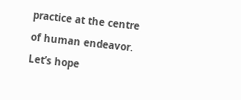practice at the centre of human endeavor. Let’s hope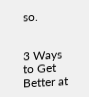so.


3 Ways to Get Better at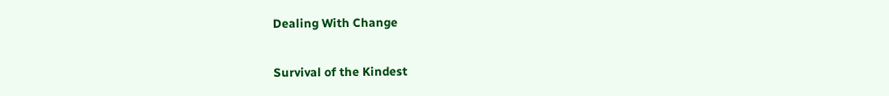Dealing With Change

Survival of the Kindest